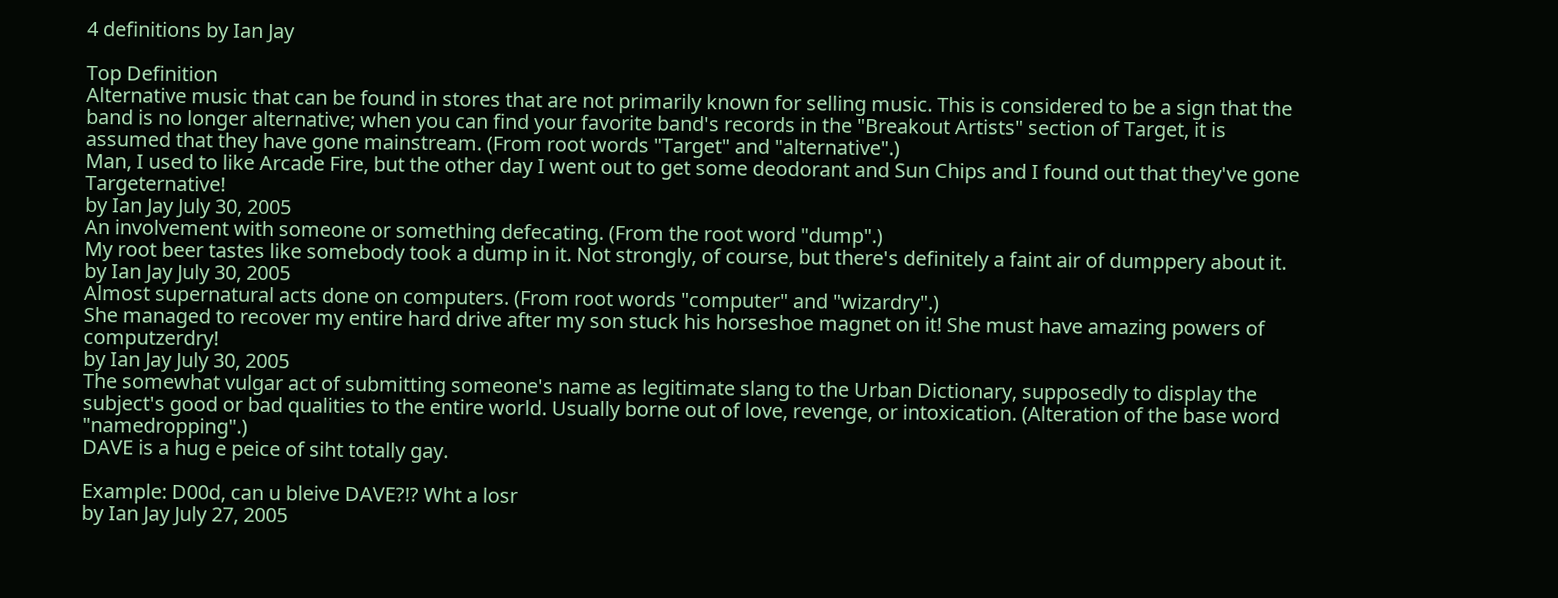4 definitions by Ian Jay

Top Definition
Alternative music that can be found in stores that are not primarily known for selling music. This is considered to be a sign that the band is no longer alternative; when you can find your favorite band's records in the "Breakout Artists" section of Target, it is assumed that they have gone mainstream. (From root words "Target" and "alternative".)
Man, I used to like Arcade Fire, but the other day I went out to get some deodorant and Sun Chips and I found out that they've gone Targeternative!
by Ian Jay July 30, 2005
An involvement with someone or something defecating. (From the root word "dump".)
My root beer tastes like somebody took a dump in it. Not strongly, of course, but there's definitely a faint air of dumppery about it.
by Ian Jay July 30, 2005
Almost supernatural acts done on computers. (From root words "computer" and "wizardry".)
She managed to recover my entire hard drive after my son stuck his horseshoe magnet on it! She must have amazing powers of computzerdry!
by Ian Jay July 30, 2005
The somewhat vulgar act of submitting someone's name as legitimate slang to the Urban Dictionary, supposedly to display the subject's good or bad qualities to the entire world. Usually borne out of love, revenge, or intoxication. (Alteration of the base word "namedropping".)
DAVE is a hug e peice of siht totally gay.

Example: D00d, can u bleive DAVE?!? Wht a losr
by Ian Jay July 27, 2005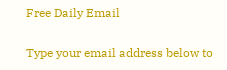Free Daily Email

Type your email address below to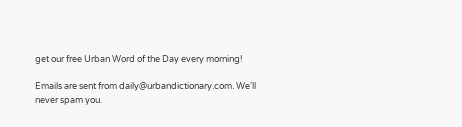get our free Urban Word of the Day every morning!

Emails are sent from daily@urbandictionary.com. We'll never spam you.